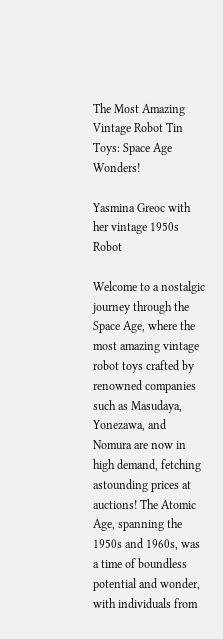The Most Amazing Vintage Robot Tin Toys: Space Age Wonders!

Yasmina Greoc with her vintage 1950s Robot

Welcome to a nostalgic journey through the Space Age, where the most amazing vintage robot toys crafted by renowned companies such as Masudaya, Yonezawa, and Nomura are now in high demand, fetching astounding prices at auctions! The Atomic Age, spanning the 1950s and 1960s, was a time of boundless potential and wonder, with individuals from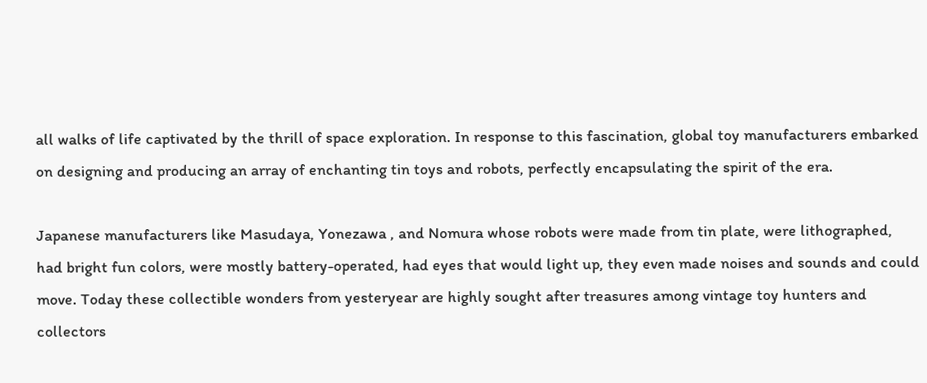all walks of life captivated by the thrill of space exploration. In response to this fascination, global toy manufacturers embarked on designing and producing an array of enchanting tin toys and robots, perfectly encapsulating the spirit of the era.

Japanese manufacturers like Masudaya, Yonezawa , and Nomura whose robots were made from tin plate, were lithographed, had bright fun colors, were mostly battery-operated, had eyes that would light up, they even made noises and sounds and could move. Today these collectible wonders from yesteryear are highly sought after treasures among vintage toy hunters and collectors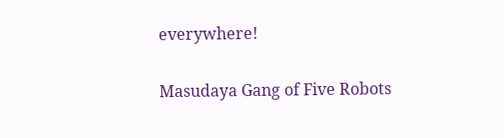everywhere!

Masudaya Gang of Five Robots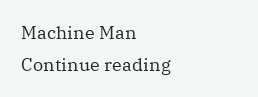Machine Man
Continue reading